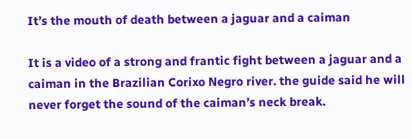It’s the mouth of death between a jaguar and a caiman

It is a video of a strong and frantic fight between a jaguar and a caiman in the Brazilian Corixo Negro river. the guide said he will never forget the sound of the caiman’s neck break.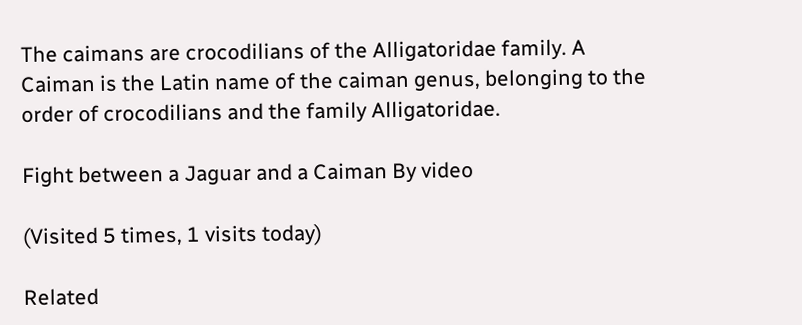The caimans are crocodilians of the Alligatoridae family. A Caiman is the Latin name of the caiman genus, belonging to the order of crocodilians and the family Alligatoridae.

Fight between a Jaguar and a Caiman By video

(Visited 5 times, 1 visits today)

Related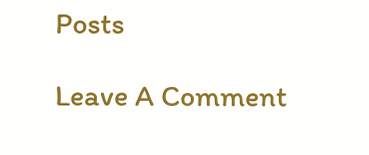Posts

Leave A Comment